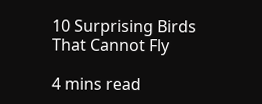10 Surprising Birds That Cannot Fly

4 mins read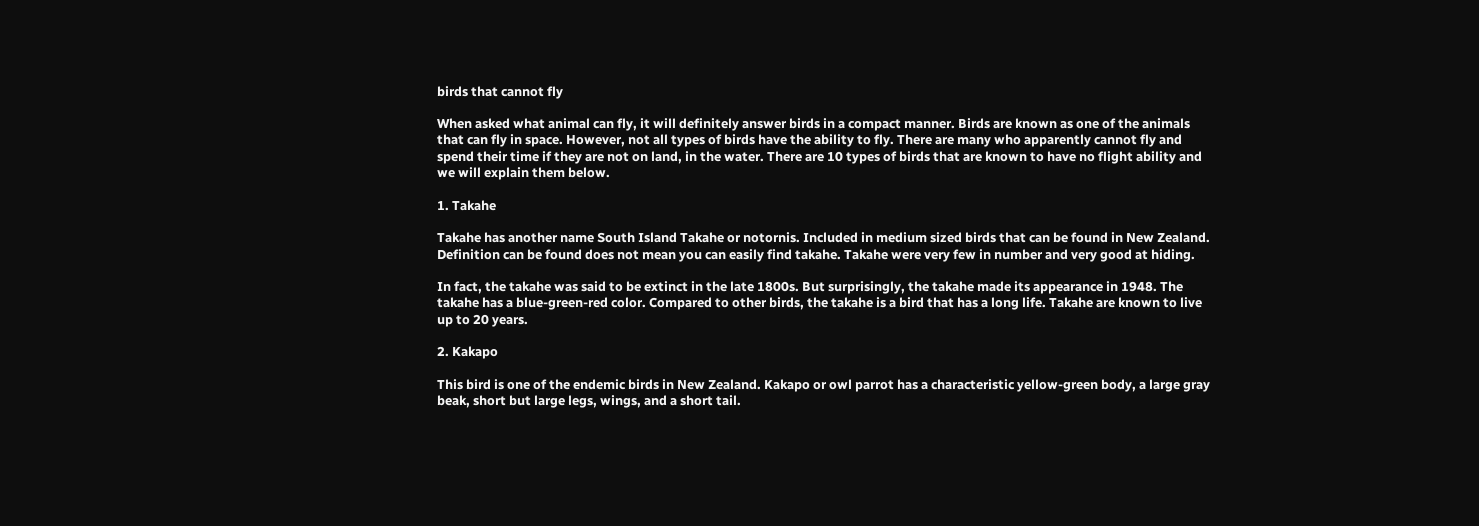birds that cannot fly

When asked what animal can fly, it will definitely answer birds in a compact manner. Birds are known as one of the animals that can fly in space. However, not all types of birds have the ability to fly. There are many who apparently cannot fly and spend their time if they are not on land, in the water. There are 10 types of birds that are known to have no flight ability and we will explain them below.

1. Takahe

Takahe has another name South Island Takahe or notornis. Included in medium sized birds that can be found in New Zealand. Definition can be found does not mean you can easily find takahe. Takahe were very few in number and very good at hiding.

In fact, the takahe was said to be extinct in the late 1800s. But surprisingly, the takahe made its appearance in 1948. The takahe has a blue-green-red color. Compared to other birds, the takahe is a bird that has a long life. Takahe are known to live up to 20 years.

2. Kakapo

This bird is one of the endemic birds in New Zealand. Kakapo or owl parrot has a characteristic yellow-green body, a large gray beak, short but large legs, wings, and a short tail.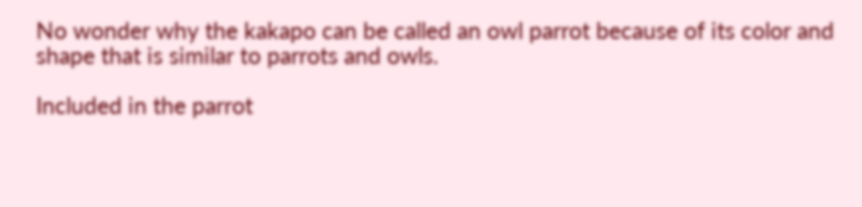No wonder why the kakapo can be called an owl parrot because of its color and shape that is similar to parrots and owls.

Included in the parrot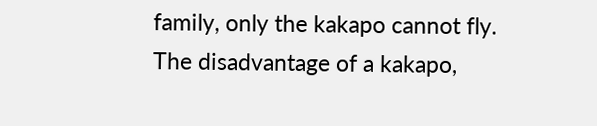family, only the kakapo cannot fly. The disadvantage of a kakapo,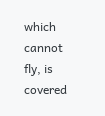which cannot fly, is covered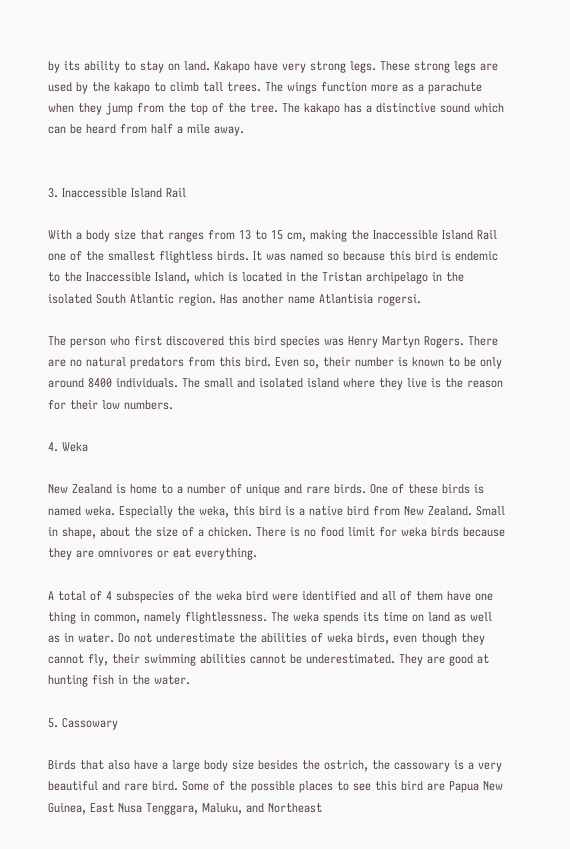by its ability to stay on land. Kakapo have very strong legs. These strong legs are used by the kakapo to climb tall trees. The wings function more as a parachute when they jump from the top of the tree. The kakapo has a distinctive sound which can be heard from half a mile away.


3. Inaccessible Island Rail

With a body size that ranges from 13 to 15 cm, making the Inaccessible Island Rail one of the smallest flightless birds. It was named so because this bird is endemic to the Inaccessible Island, which is located in the Tristan archipelago in the isolated South Atlantic region. Has another name Atlantisia rogersi.

The person who first discovered this bird species was Henry Martyn Rogers. There are no natural predators from this bird. Even so, their number is known to be only around 8400 individuals. The small and isolated island where they live is the reason for their low numbers.

4. Weka

New Zealand is home to a number of unique and rare birds. One of these birds is named weka. Especially the weka, this bird is a native bird from New Zealand. Small in shape, about the size of a chicken. There is no food limit for weka birds because they are omnivores or eat everything.

A total of 4 subspecies of the weka bird were identified and all of them have one thing in common, namely flightlessness. The weka spends its time on land as well as in water. Do not underestimate the abilities of weka birds, even though they cannot fly, their swimming abilities cannot be underestimated. They are good at hunting fish in the water.

5. Cassowary

Birds that also have a large body size besides the ostrich, the cassowary is a very beautiful and rare bird. Some of the possible places to see this bird are Papua New Guinea, East Nusa Tenggara, Maluku, and Northeast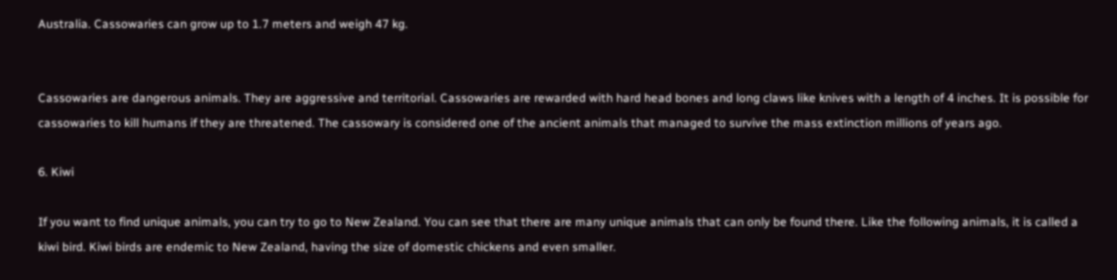Australia. Cassowaries can grow up to 1.7 meters and weigh 47 kg.


Cassowaries are dangerous animals. They are aggressive and territorial. Cassowaries are rewarded with hard head bones and long claws like knives with a length of 4 inches. It is possible for cassowaries to kill humans if they are threatened. The cassowary is considered one of the ancient animals that managed to survive the mass extinction millions of years ago.

6. Kiwi

If you want to find unique animals, you can try to go to New Zealand. You can see that there are many unique animals that can only be found there. Like the following animals, it is called a kiwi bird. Kiwi birds are endemic to New Zealand, having the size of domestic chickens and even smaller.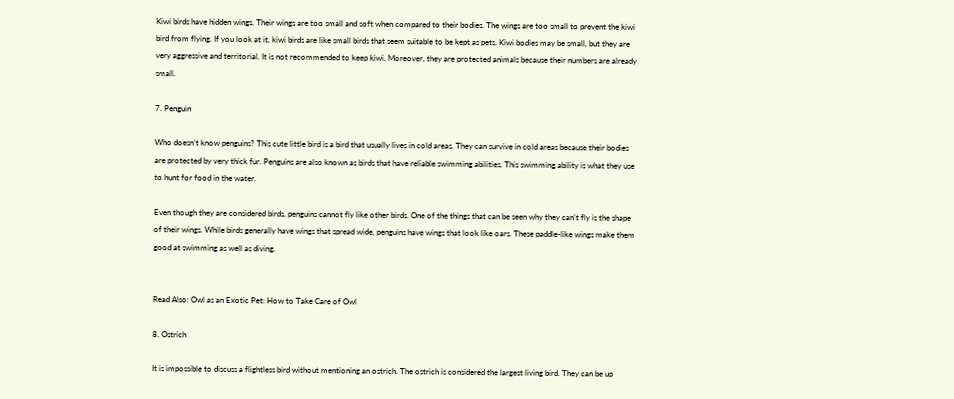Kiwi birds have hidden wings. Their wings are too small and soft when compared to their bodies. The wings are too small to prevent the kiwi bird from flying. If you look at it, kiwi birds are like small birds that seem suitable to be kept as pets. Kiwi bodies may be small, but they are very aggressive and territorial. It is not recommended to keep kiwi. Moreover, they are protected animals because their numbers are already small.

7. Penguin

Who doesn’t know penguins? This cute little bird is a bird that usually lives in cold areas. They can survive in cold areas because their bodies are protected by very thick fur. Penguins are also known as birds that have reliable swimming abilities. This swimming ability is what they use to hunt for food in the water.

Even though they are considered birds, penguins cannot fly like other birds. One of the things that can be seen why they can’t fly is the shape of their wings. While birds generally have wings that spread wide, penguins have wings that look like oars. These paddle-like wings make them good at swimming as well as diving.


Read Also: Owl as an Exotic Pet: How to Take Care of Owl

8. Ostrich

It is impossible to discuss a flightless bird without mentioning an ostrich. The ostrich is considered the largest living bird. They can be up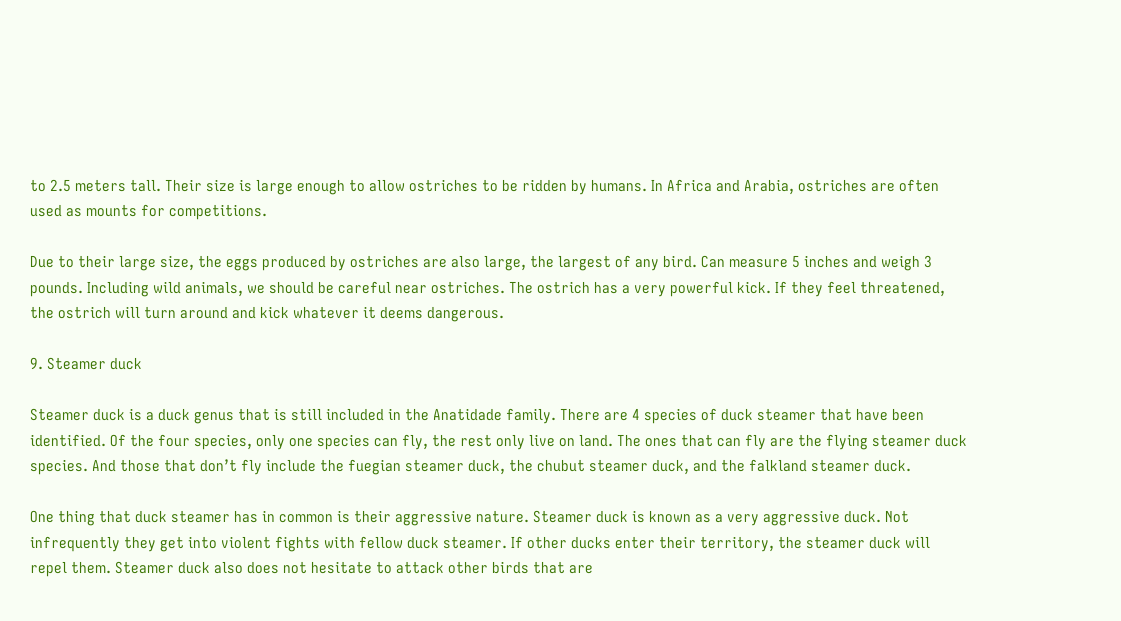to 2.5 meters tall. Their size is large enough to allow ostriches to be ridden by humans. In Africa and Arabia, ostriches are often used as mounts for competitions.

Due to their large size, the eggs produced by ostriches are also large, the largest of any bird. Can measure 5 inches and weigh 3 pounds. Including wild animals, we should be careful near ostriches. The ostrich has a very powerful kick. If they feel threatened, the ostrich will turn around and kick whatever it deems dangerous.

9. Steamer duck

Steamer duck is a duck genus that is still included in the Anatidade family. There are 4 species of duck steamer that have been identified. Of the four species, only one species can fly, the rest only live on land. The ones that can fly are the flying steamer duck species. And those that don’t fly include the fuegian steamer duck, the chubut steamer duck, and the falkland steamer duck.

One thing that duck steamer has in common is their aggressive nature. Steamer duck is known as a very aggressive duck. Not infrequently they get into violent fights with fellow duck steamer. If other ducks enter their territory, the steamer duck will repel them. Steamer duck also does not hesitate to attack other birds that are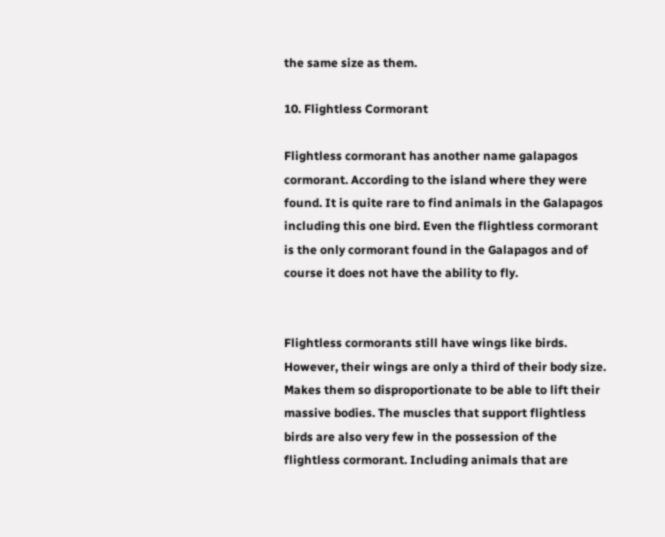the same size as them.

10. Flightless Cormorant

Flightless cormorant has another name galapagos cormorant. According to the island where they were found. It is quite rare to find animals in the Galapagos including this one bird. Even the flightless cormorant is the only cormorant found in the Galapagos and of course it does not have the ability to fly.


Flightless cormorants still have wings like birds. However, their wings are only a third of their body size. Makes them so disproportionate to be able to lift their massive bodies. The muscles that support flightless birds are also very few in the possession of the flightless cormorant. Including animals that are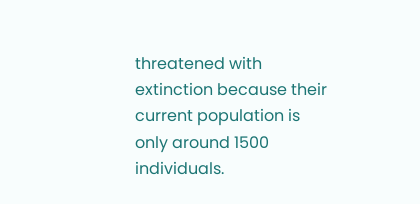threatened with extinction because their current population is only around 1500 individuals.